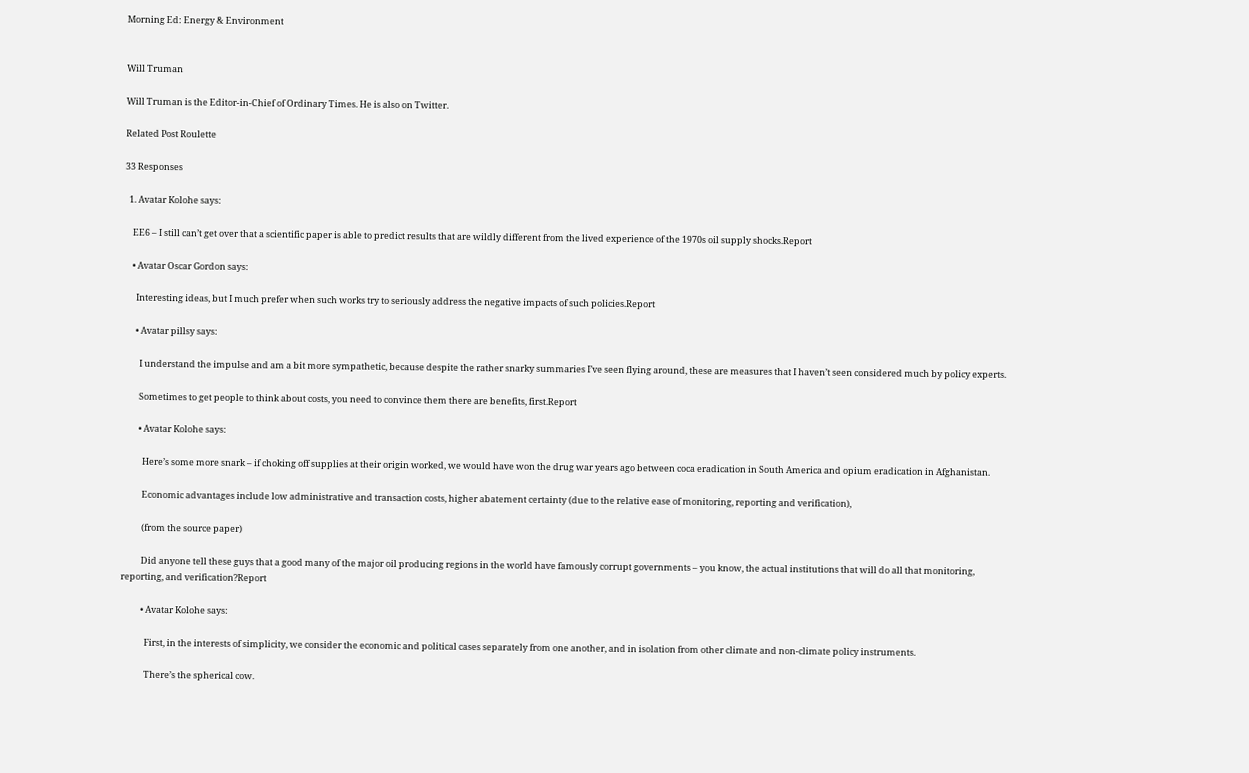Morning Ed: Energy & Environment


Will Truman

Will Truman is the Editor-in-Chief of Ordinary Times. He is also on Twitter.

Related Post Roulette

33 Responses

  1. Avatar Kolohe says:

    EE6 – I still can’t get over that a scientific paper is able to predict results that are wildly different from the lived experience of the 1970s oil supply shocks.Report

    • Avatar Oscar Gordon says:

      Interesting ideas, but I much prefer when such works try to seriously address the negative impacts of such policies.Report

      • Avatar pillsy says:

        I understand the impulse and am a bit more sympathetic, because despite the rather snarky summaries I’ve seen flying around, these are measures that I haven’t seen considered much by policy experts.

        Sometimes to get people to think about costs, you need to convince them there are benefits, first.Report

        • Avatar Kolohe says:

          Here’s some more snark – if choking off supplies at their origin worked, we would have won the drug war years ago between coca eradication in South America and opium eradication in Afghanistan.

          Economic advantages include low administrative and transaction costs, higher abatement certainty (due to the relative ease of monitoring, reporting and verification),

          (from the source paper)

          Did anyone tell these guys that a good many of the major oil producing regions in the world have famously corrupt governments – you know, the actual institutions that will do all that monitoring, reporting, and verification?Report

          • Avatar Kolohe says:

            First, in the interests of simplicity, we consider the economic and political cases separately from one another, and in isolation from other climate and non-climate policy instruments.

            There’s the spherical cow.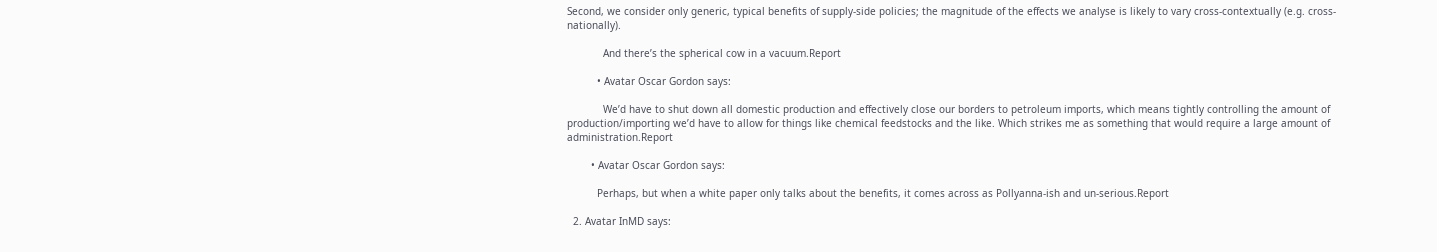Second, we consider only generic, typical benefits of supply-side policies; the magnitude of the effects we analyse is likely to vary cross-contextually (e.g. cross-nationally).

            And there’s the spherical cow in a vacuum.Report

          • Avatar Oscar Gordon says:

            We’d have to shut down all domestic production and effectively close our borders to petroleum imports, which means tightly controlling the amount of production/importing we’d have to allow for things like chemical feedstocks and the like. Which strikes me as something that would require a large amount of administration.Report

        • Avatar Oscar Gordon says:

          Perhaps, but when a white paper only talks about the benefits, it comes across as Pollyanna-ish and un-serious.Report

  2. Avatar InMD says: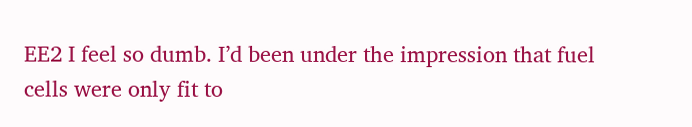EE2 I feel so dumb. I’d been under the impression that fuel cells were only fit to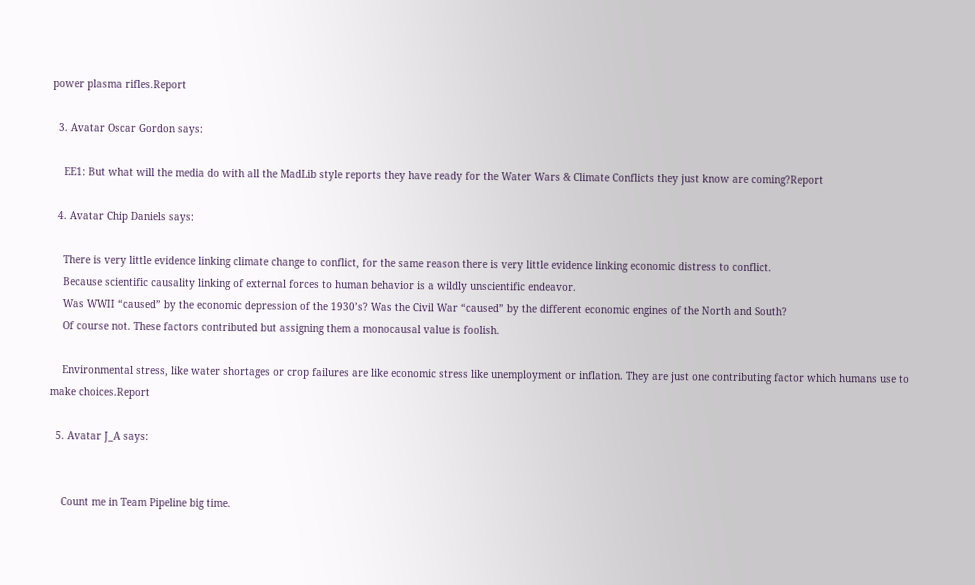power plasma rifles.Report

  3. Avatar Oscar Gordon says:

    EE1: But what will the media do with all the MadLib style reports they have ready for the Water Wars & Climate Conflicts they just know are coming?Report

  4. Avatar Chip Daniels says:

    There is very little evidence linking climate change to conflict, for the same reason there is very little evidence linking economic distress to conflict.
    Because scientific causality linking of external forces to human behavior is a wildly unscientific endeavor.
    Was WWII “caused” by the economic depression of the 1930’s? Was the Civil War “caused” by the different economic engines of the North and South?
    Of course not. These factors contributed but assigning them a monocausal value is foolish.

    Environmental stress, like water shortages or crop failures are like economic stress like unemployment or inflation. They are just one contributing factor which humans use to make choices.Report

  5. Avatar J_A says:


    Count me in Team Pipeline big time.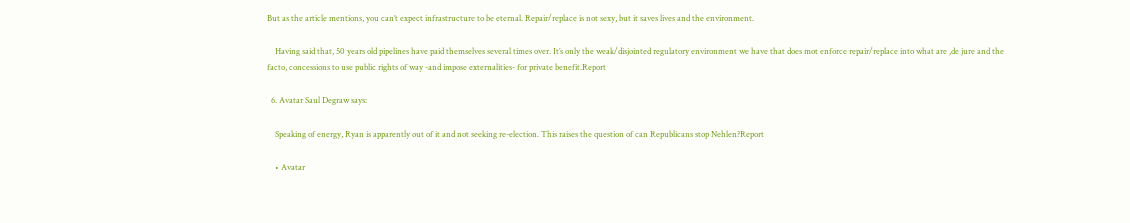But as the article mentions, you can’t expect infrastructure to be eternal. Repair/replace is not sexy, but it saves lives and the environment.

    Having said that, 50 years old pipelines have paid themselves several times over. It’s only the weak/disjointed regulatory environment we have that does mot enforce repair/replace into what are ,de jure and the facto, concessions to use public rights of way -and impose externalities- for private benefit.Report

  6. Avatar Saul Degraw says:

    Speaking of energy, Ryan is apparently out of it and not seeking re-election. This raises the question of can Republicans stop Nehlen?Report

    • Avatar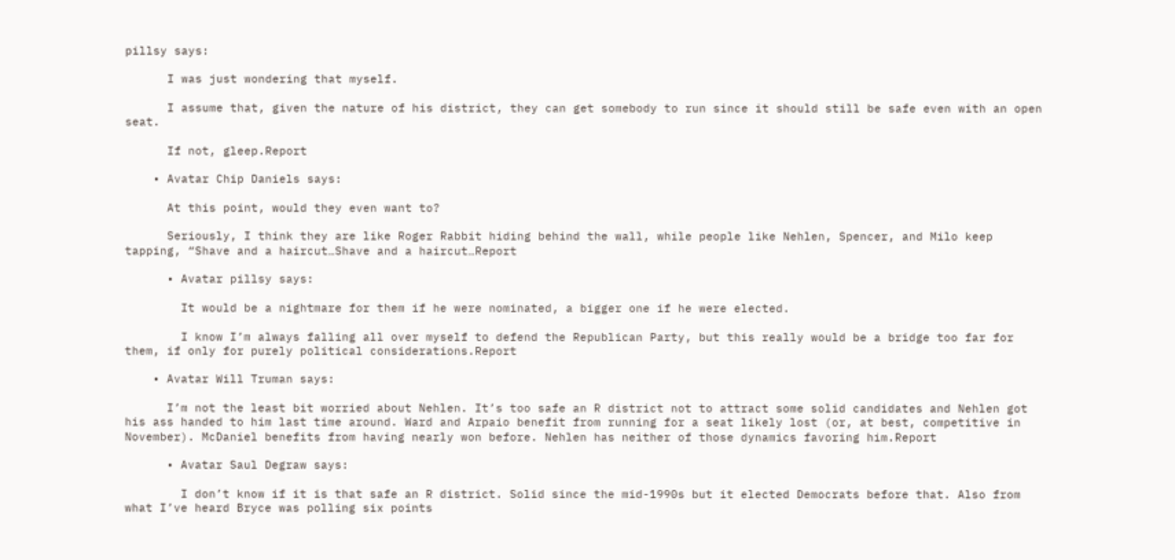pillsy says:

      I was just wondering that myself.

      I assume that, given the nature of his district, they can get somebody to run since it should still be safe even with an open seat.

      If not, gleep.Report

    • Avatar Chip Daniels says:

      At this point, would they even want to?

      Seriously, I think they are like Roger Rabbit hiding behind the wall, while people like Nehlen, Spencer, and Milo keep tapping, “Shave and a haircut…Shave and a haircut…Report

      • Avatar pillsy says:

        It would be a nightmare for them if he were nominated, a bigger one if he were elected.

        I know I’m always falling all over myself to defend the Republican Party, but this really would be a bridge too far for them, if only for purely political considerations.Report

    • Avatar Will Truman says:

      I’m not the least bit worried about Nehlen. It’s too safe an R district not to attract some solid candidates and Nehlen got his ass handed to him last time around. Ward and Arpaio benefit from running for a seat likely lost (or, at best, competitive in November). McDaniel benefits from having nearly won before. Nehlen has neither of those dynamics favoring him.Report

      • Avatar Saul Degraw says:

        I don’t know if it is that safe an R district. Solid since the mid-1990s but it elected Democrats before that. Also from what I’ve heard Bryce was polling six points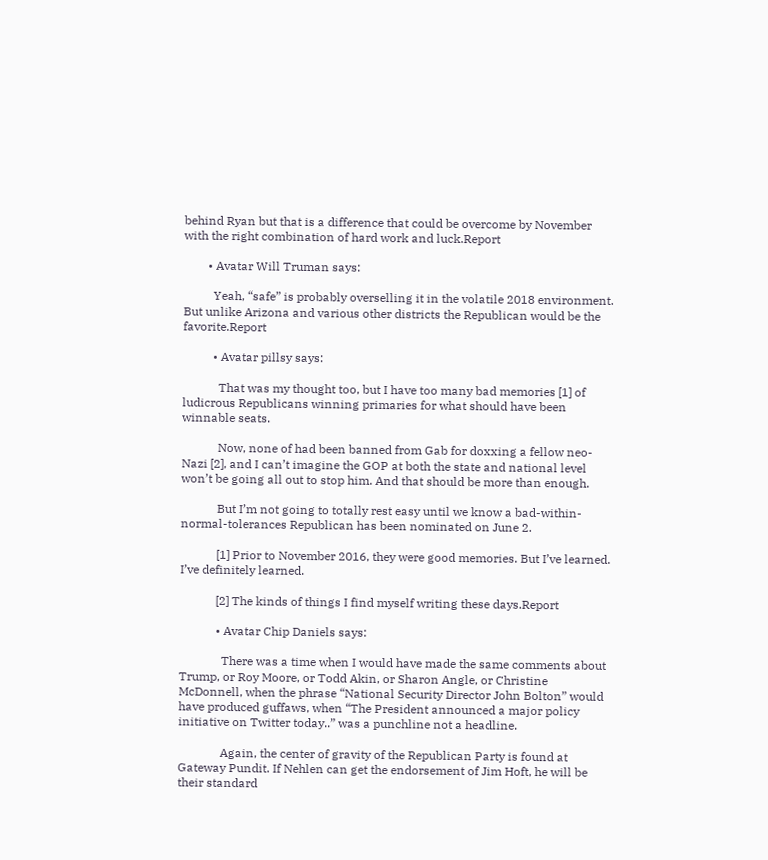behind Ryan but that is a difference that could be overcome by November with the right combination of hard work and luck.Report

        • Avatar Will Truman says:

          Yeah, “safe” is probably overselling it in the volatile 2018 environment. But unlike Arizona and various other districts the Republican would be the favorite.Report

          • Avatar pillsy says:

            That was my thought too, but I have too many bad memories [1] of ludicrous Republicans winning primaries for what should have been winnable seats.

            Now, none of had been banned from Gab for doxxing a fellow neo-Nazi [2], and I can’t imagine the GOP at both the state and national level won’t be going all out to stop him. And that should be more than enough.

            But I’m not going to totally rest easy until we know a bad-within-normal-tolerances Republican has been nominated on June 2.

            [1] Prior to November 2016, they were good memories. But I’ve learned. I’ve definitely learned.

            [2] The kinds of things I find myself writing these days.Report

            • Avatar Chip Daniels says:

              There was a time when I would have made the same comments about Trump, or Roy Moore, or Todd Akin, or Sharon Angle, or Christine McDonnell, when the phrase “National Security Director John Bolton” would have produced guffaws, when “The President announced a major policy initiative on Twitter today..” was a punchline not a headline.

              Again, the center of gravity of the Republican Party is found at Gateway Pundit. If Nehlen can get the endorsement of Jim Hoft, he will be their standard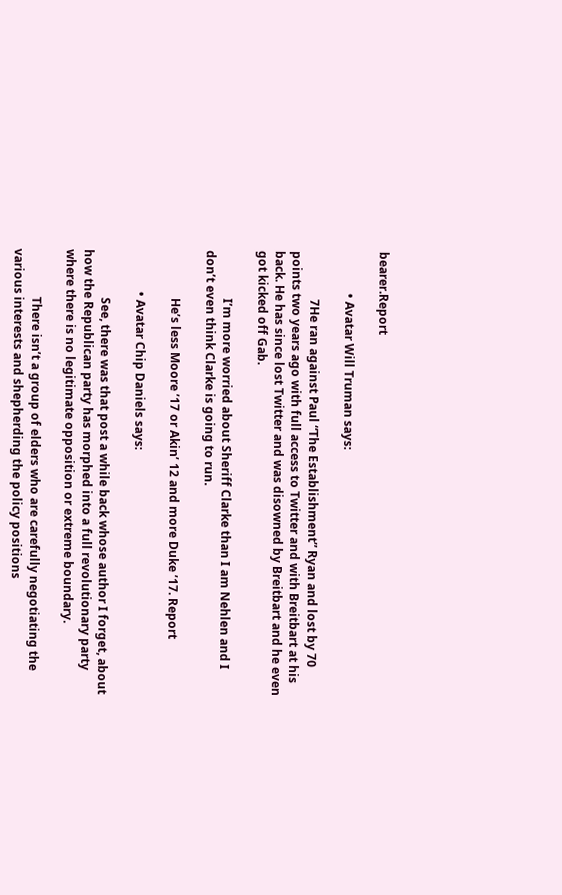bearer.Report

              • Avatar Will Truman says:

                7He ran against Paul “The Establishment” Ryan and lost by 70 points two years ago with full access to Twitter and with Breitbart at his back. He has since lost Twitter and was disowned by Breitbart and he even got kicked off Gab.

                I’m more worried about Sheriff Clarke than I am Nehlen and I don’t even think Clarke is going to run.

                He’s less Moore ’17 or Akin’ 12 and more Duke ’17. Report

              • Avatar Chip Daniels says:

                See, there was that post a while back whose author I forget, about how the Republican party has morphed into a full revolutionary party where there is no legitimate opposition or extreme boundary.

                There isn’t a group of elders who are carefully negotiating the various interests and shepherding the policy positions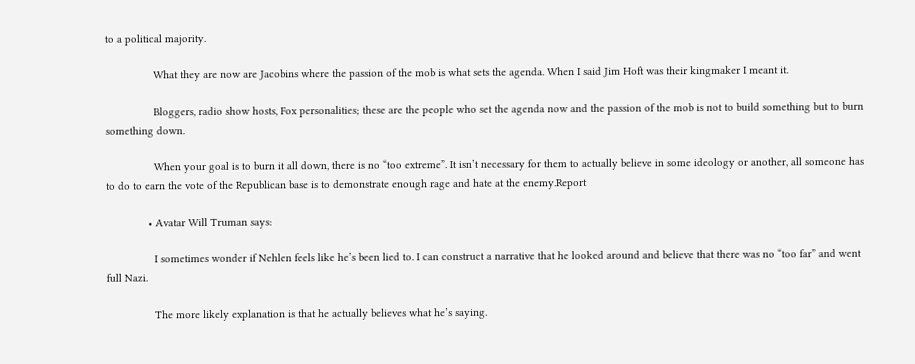to a political majority.

                What they are now are Jacobins where the passion of the mob is what sets the agenda. When I said Jim Hoft was their kingmaker I meant it.

                Bloggers, radio show hosts, Fox personalities; these are the people who set the agenda now and the passion of the mob is not to build something but to burn something down.

                When your goal is to burn it all down, there is no “too extreme”. It isn’t necessary for them to actually believe in some ideology or another, all someone has to do to earn the vote of the Republican base is to demonstrate enough rage and hate at the enemy.Report

              • Avatar Will Truman says:

                I sometimes wonder if Nehlen feels like he’s been lied to. I can construct a narrative that he looked around and believe that there was no “too far” and went full Nazi.

                The more likely explanation is that he actually believes what he’s saying.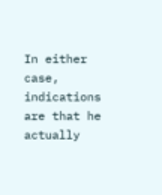In either case, indications are that he actually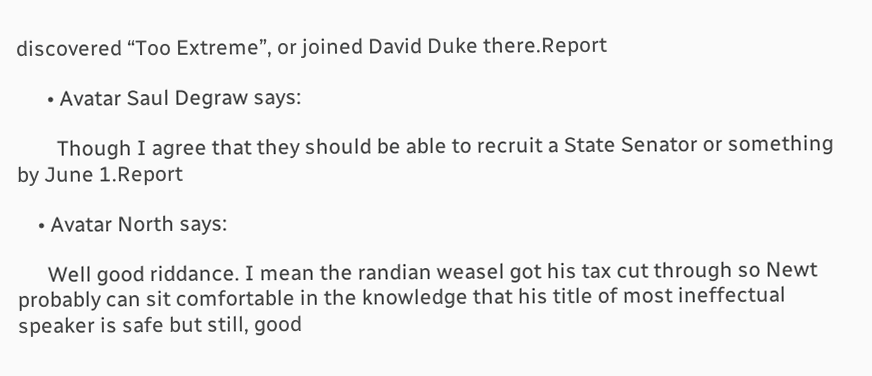discovered “Too Extreme”, or joined David Duke there.Report

      • Avatar Saul Degraw says:

        Though I agree that they should be able to recruit a State Senator or something by June 1.Report

    • Avatar North says:

      Well good riddance. I mean the randian weasel got his tax cut through so Newt probably can sit comfortable in the knowledge that his title of most ineffectual speaker is safe but still, good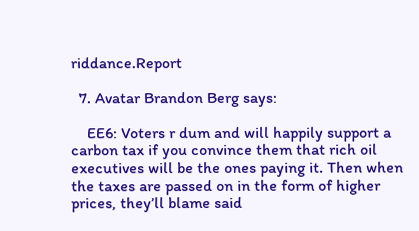riddance.Report

  7. Avatar Brandon Berg says:

    EE6: Voters r dum and will happily support a carbon tax if you convince them that rich oil executives will be the ones paying it. Then when the taxes are passed on in the form of higher prices, they’ll blame said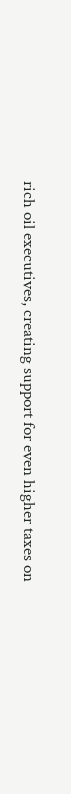rich oil executives, creating support for even higher taxes on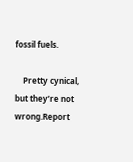fossil fuels.

    Pretty cynical, but they’re not wrong.Report